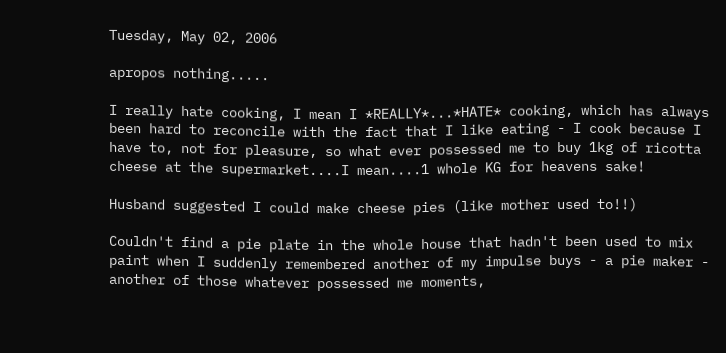Tuesday, May 02, 2006

apropos nothing.....

I really hate cooking, I mean I *REALLY*...*HATE* cooking, which has always been hard to reconcile with the fact that I like eating - I cook because I have to, not for pleasure, so what ever possessed me to buy 1kg of ricotta cheese at the supermarket....I mean....1 whole KG for heavens sake!

Husband suggested I could make cheese pies (like mother used to!!)

Couldn't find a pie plate in the whole house that hadn't been used to mix paint when I suddenly remembered another of my impulse buys - a pie maker - another of those whatever possessed me moments,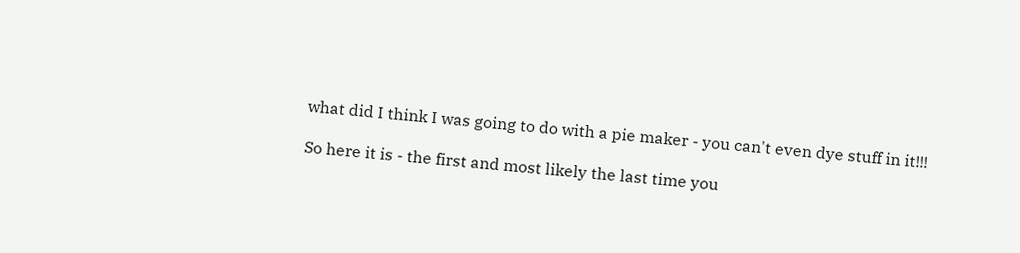what did I think I was going to do with a pie maker - you can't even dye stuff in it!!!

So here it is - the first and most likely the last time you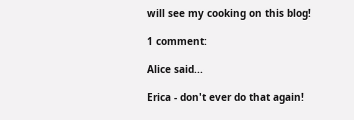will see my cooking on this blog!

1 comment:

Alice said...

Erica - don't ever do that again!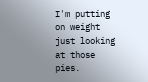I'm putting on weight just looking at those pies.